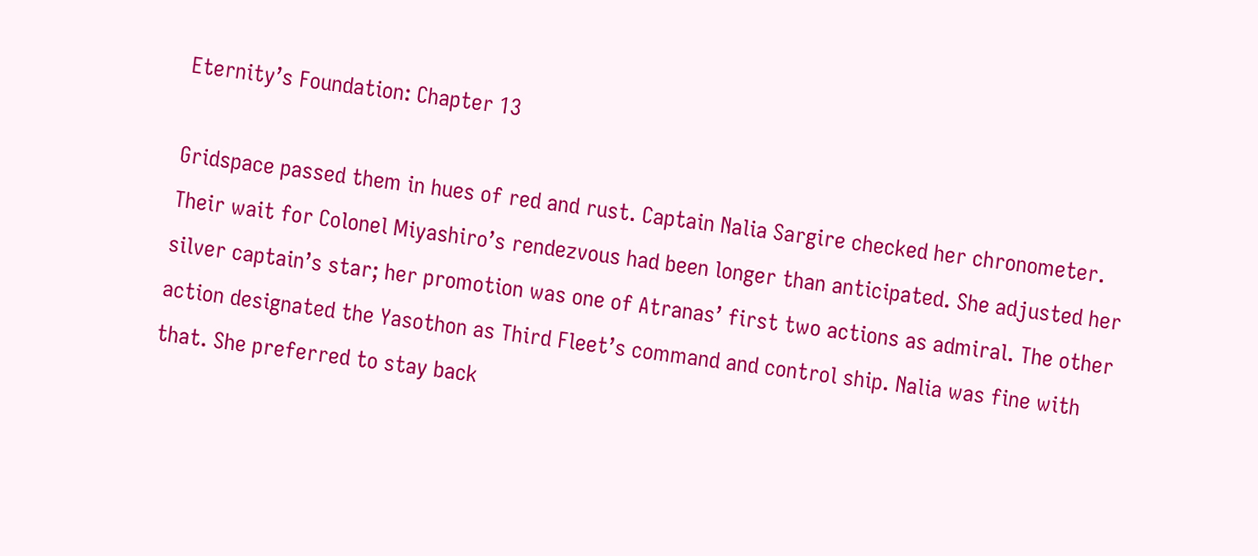Eternity’s Foundation: Chapter 13

Gridspace passed them in hues of red and rust. Captain Nalia Sargire checked her chronometer. Their wait for Colonel Miyashiro’s rendezvous had been longer than anticipated. She adjusted her silver captain’s star; her promotion was one of Atranas’ first two actions as admiral. The other action designated the Yasothon as Third Fleet’s command and control ship. Nalia was fine with that. She preferred to stay back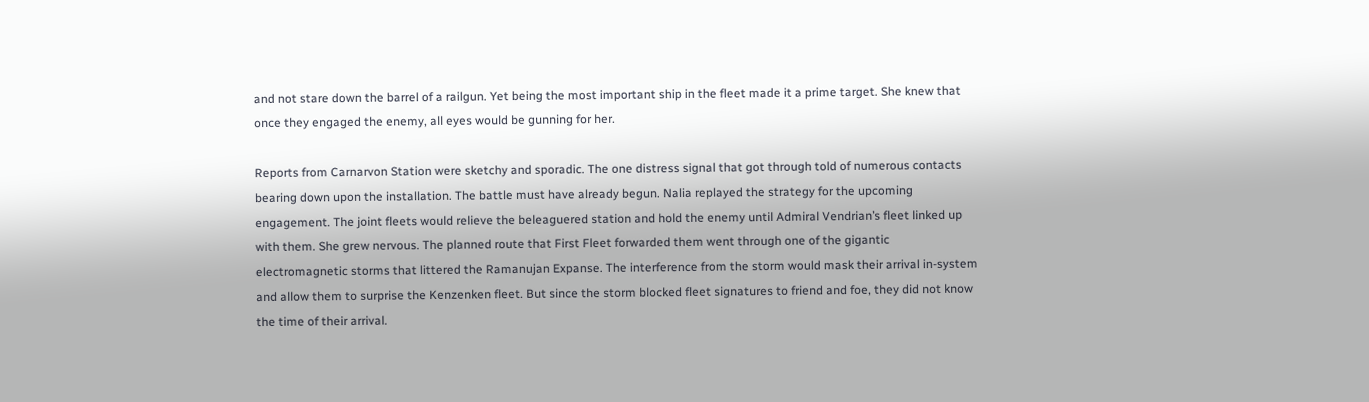and not stare down the barrel of a railgun. Yet being the most important ship in the fleet made it a prime target. She knew that once they engaged the enemy, all eyes would be gunning for her.

Reports from Carnarvon Station were sketchy and sporadic. The one distress signal that got through told of numerous contacts bearing down upon the installation. The battle must have already begun. Nalia replayed the strategy for the upcoming engagement. The joint fleets would relieve the beleaguered station and hold the enemy until Admiral Vendrian’s fleet linked up with them. She grew nervous. The planned route that First Fleet forwarded them went through one of the gigantic electromagnetic storms that littered the Ramanujan Expanse. The interference from the storm would mask their arrival in-system and allow them to surprise the Kenzenken fleet. But since the storm blocked fleet signatures to friend and foe, they did not know the time of their arrival.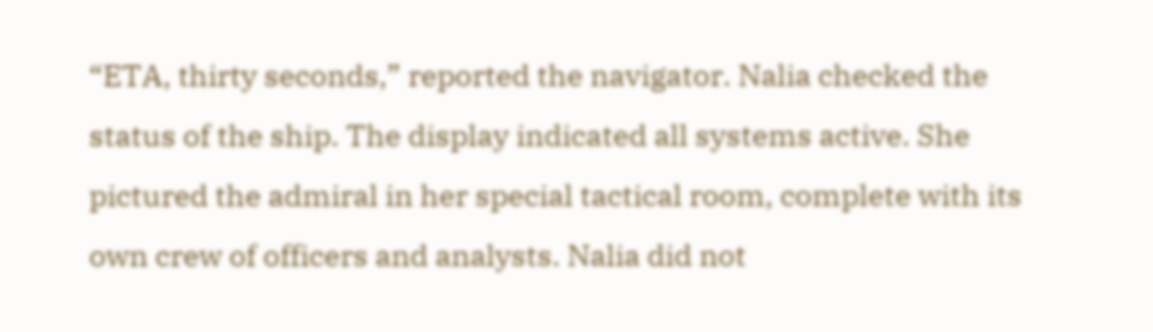“ETA, thirty seconds,” reported the navigator. Nalia checked the status of the ship. The display indicated all systems active. She pictured the admiral in her special tactical room, complete with its own crew of officers and analysts. Nalia did not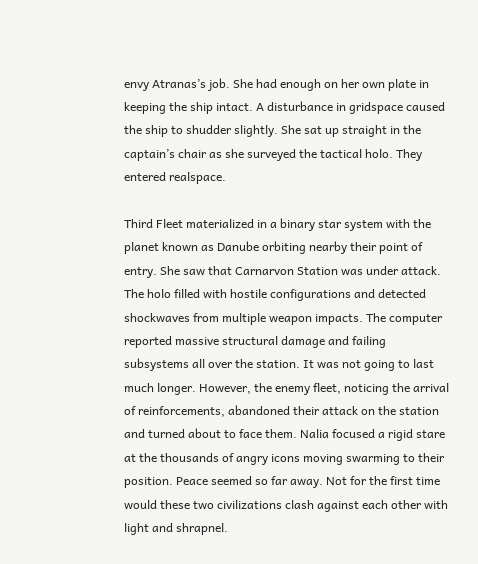envy Atranas’s job. She had enough on her own plate in keeping the ship intact. A disturbance in gridspace caused the ship to shudder slightly. She sat up straight in the captain’s chair as she surveyed the tactical holo. They entered realspace.

Third Fleet materialized in a binary star system with the planet known as Danube orbiting nearby their point of entry. She saw that Carnarvon Station was under attack. The holo filled with hostile configurations and detected shockwaves from multiple weapon impacts. The computer reported massive structural damage and failing subsystems all over the station. It was not going to last much longer. However, the enemy fleet, noticing the arrival of reinforcements, abandoned their attack on the station and turned about to face them. Nalia focused a rigid stare at the thousands of angry icons moving swarming to their position. Peace seemed so far away. Not for the first time would these two civilizations clash against each other with light and shrapnel.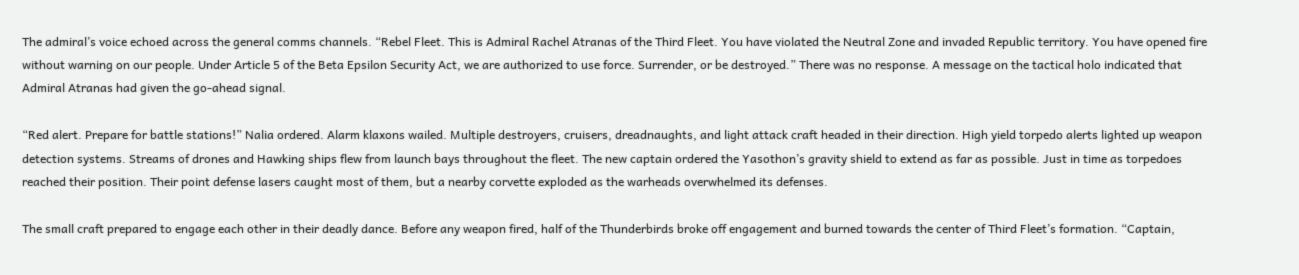The admiral’s voice echoed across the general comms channels. “Rebel Fleet. This is Admiral Rachel Atranas of the Third Fleet. You have violated the Neutral Zone and invaded Republic territory. You have opened fire without warning on our people. Under Article 5 of the Beta Epsilon Security Act, we are authorized to use force. Surrender, or be destroyed.” There was no response. A message on the tactical holo indicated that Admiral Atranas had given the go-ahead signal.

“Red alert. Prepare for battle stations!” Nalia ordered. Alarm klaxons wailed. Multiple destroyers, cruisers, dreadnaughts, and light attack craft headed in their direction. High yield torpedo alerts lighted up weapon detection systems. Streams of drones and Hawking ships flew from launch bays throughout the fleet. The new captain ordered the Yasothon’s gravity shield to extend as far as possible. Just in time as torpedoes reached their position. Their point defense lasers caught most of them, but a nearby corvette exploded as the warheads overwhelmed its defenses.

The small craft prepared to engage each other in their deadly dance. Before any weapon fired, half of the Thunderbirds broke off engagement and burned towards the center of Third Fleet’s formation. “Captain,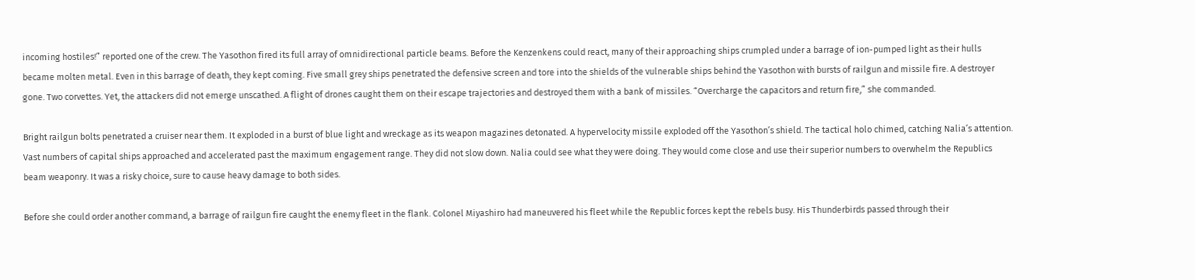incoming hostiles!” reported one of the crew. The Yasothon fired its full array of omnidirectional particle beams. Before the Kenzenkens could react, many of their approaching ships crumpled under a barrage of ion-pumped light as their hulls became molten metal. Even in this barrage of death, they kept coming. Five small grey ships penetrated the defensive screen and tore into the shields of the vulnerable ships behind the Yasothon with bursts of railgun and missile fire. A destroyer gone. Two corvettes. Yet, the attackers did not emerge unscathed. A flight of drones caught them on their escape trajectories and destroyed them with a bank of missiles. “Overcharge the capacitors and return fire,” she commanded.

Bright railgun bolts penetrated a cruiser near them. It exploded in a burst of blue light and wreckage as its weapon magazines detonated. A hypervelocity missile exploded off the Yasothon’s shield. The tactical holo chimed, catching Nalia’s attention. Vast numbers of capital ships approached and accelerated past the maximum engagement range. They did not slow down. Nalia could see what they were doing. They would come close and use their superior numbers to overwhelm the Republics beam weaponry. It was a risky choice, sure to cause heavy damage to both sides.

Before she could order another command, a barrage of railgun fire caught the enemy fleet in the flank. Colonel Miyashiro had maneuvered his fleet while the Republic forces kept the rebels busy. His Thunderbirds passed through their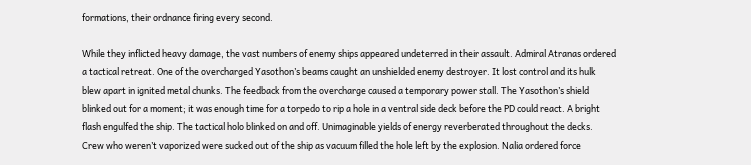formations, their ordnance firing every second.

While they inflicted heavy damage, the vast numbers of enemy ships appeared undeterred in their assault. Admiral Atranas ordered a tactical retreat. One of the overcharged Yasothon’s beams caught an unshielded enemy destroyer. It lost control and its hulk blew apart in ignited metal chunks. The feedback from the overcharge caused a temporary power stall. The Yasothon’s shield blinked out for a moment; it was enough time for a torpedo to rip a hole in a ventral side deck before the PD could react. A bright flash engulfed the ship. The tactical holo blinked on and off. Unimaginable yields of energy reverberated throughout the decks. Crew who weren’t vaporized were sucked out of the ship as vacuum filled the hole left by the explosion. Nalia ordered force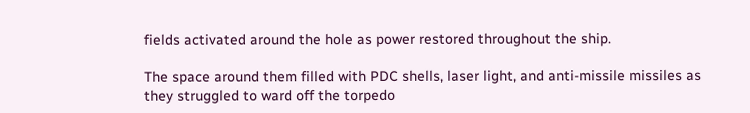fields activated around the hole as power restored throughout the ship.

The space around them filled with PDC shells, laser light, and anti-missile missiles as they struggled to ward off the torpedo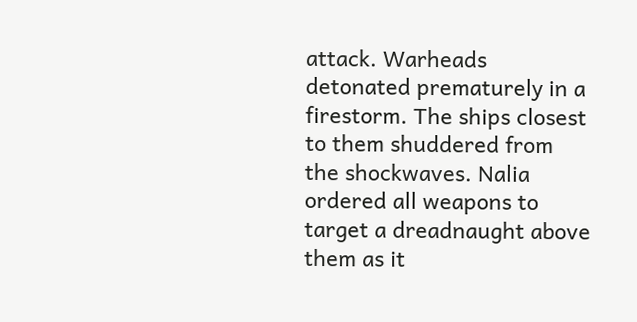attack. Warheads detonated prematurely in a firestorm. The ships closest to them shuddered from the shockwaves. Nalia ordered all weapons to target a dreadnaught above them as it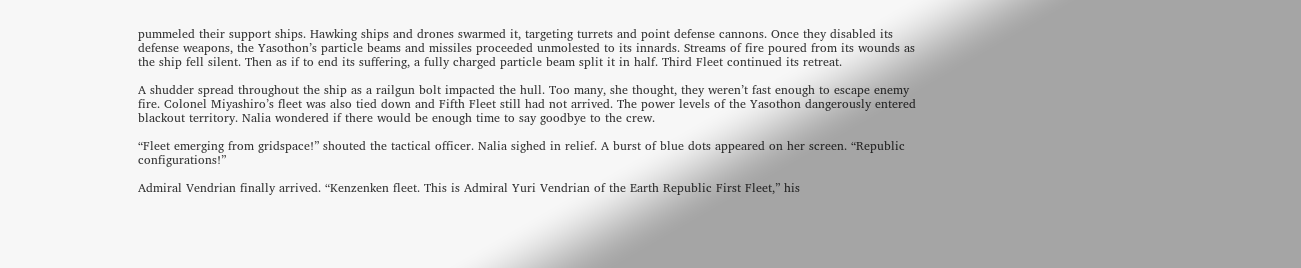pummeled their support ships. Hawking ships and drones swarmed it, targeting turrets and point defense cannons. Once they disabled its defense weapons, the Yasothon’s particle beams and missiles proceeded unmolested to its innards. Streams of fire poured from its wounds as the ship fell silent. Then as if to end its suffering, a fully charged particle beam split it in half. Third Fleet continued its retreat.

A shudder spread throughout the ship as a railgun bolt impacted the hull. Too many, she thought, they weren’t fast enough to escape enemy fire. Colonel Miyashiro’s fleet was also tied down and Fifth Fleet still had not arrived. The power levels of the Yasothon dangerously entered blackout territory. Nalia wondered if there would be enough time to say goodbye to the crew.

“Fleet emerging from gridspace!” shouted the tactical officer. Nalia sighed in relief. A burst of blue dots appeared on her screen. “Republic configurations!”

Admiral Vendrian finally arrived. “Kenzenken fleet. This is Admiral Yuri Vendrian of the Earth Republic First Fleet,” his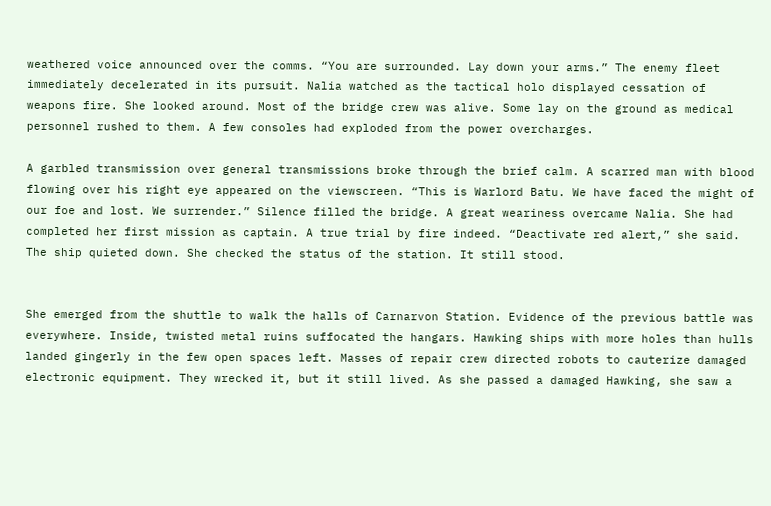weathered voice announced over the comms. “You are surrounded. Lay down your arms.” The enemy fleet immediately decelerated in its pursuit. Nalia watched as the tactical holo displayed cessation of weapons fire. She looked around. Most of the bridge crew was alive. Some lay on the ground as medical personnel rushed to them. A few consoles had exploded from the power overcharges.

A garbled transmission over general transmissions broke through the brief calm. A scarred man with blood flowing over his right eye appeared on the viewscreen. “This is Warlord Batu. We have faced the might of our foe and lost. We surrender.” Silence filled the bridge. A great weariness overcame Nalia. She had completed her first mission as captain. A true trial by fire indeed. “Deactivate red alert,” she said. The ship quieted down. She checked the status of the station. It still stood.


She emerged from the shuttle to walk the halls of Carnarvon Station. Evidence of the previous battle was everywhere. Inside, twisted metal ruins suffocated the hangars. Hawking ships with more holes than hulls landed gingerly in the few open spaces left. Masses of repair crew directed robots to cauterize damaged electronic equipment. They wrecked it, but it still lived. As she passed a damaged Hawking, she saw a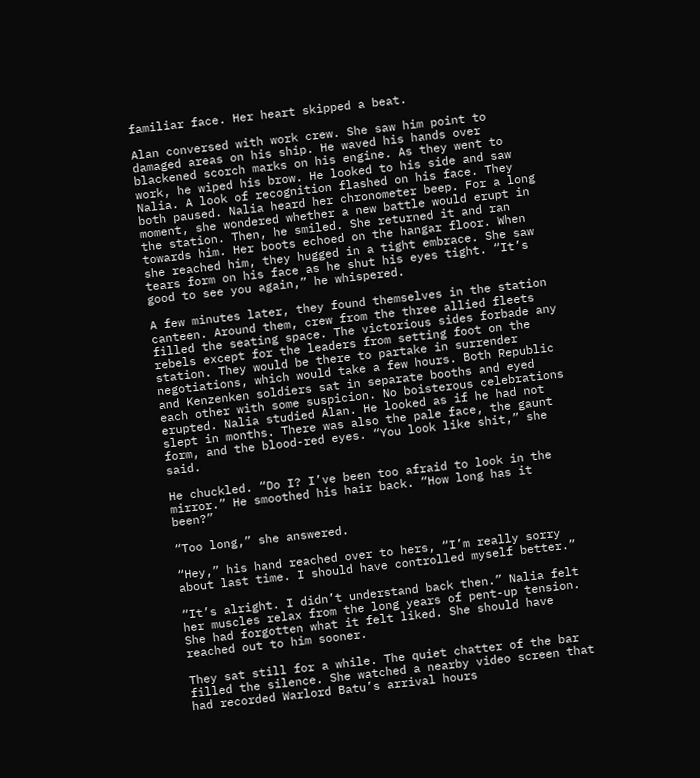familiar face. Her heart skipped a beat.

Alan conversed with work crew. She saw him point to damaged areas on his ship. He waved his hands over blackened scorch marks on his engine. As they went to work, he wiped his brow. He looked to his side and saw Nalia. A look of recognition flashed on his face. They both paused. Nalia heard her chronometer beep. For a long moment, she wondered whether a new battle would erupt in the station. Then, he smiled. She returned it and ran towards him. Her boots echoed on the hangar floor. When she reached him, they hugged in a tight embrace. She saw tears form on his face as he shut his eyes tight. “It’s good to see you again,” he whispered.

A few minutes later, they found themselves in the station canteen. Around them, crew from the three allied fleets filled the seating space. The victorious sides forbade any rebels except for the leaders from setting foot on the station. They would be there to partake in surrender negotiations, which would take a few hours. Both Republic and Kenzenken soldiers sat in separate booths and eyed each other with some suspicion. No boisterous celebrations erupted. Nalia studied Alan. He looked as if he had not slept in months. There was also the pale face, the gaunt form, and the blood-red eyes. “You look like shit,” she said.

He chuckled. “Do I? I’ve been too afraid to look in the mirror.” He smoothed his hair back. “How long has it been?”

“Too long,” she answered.

“Hey,” his hand reached over to hers, “I’m really sorry about last time. I should have controlled myself better.”

“It’s alright. I didn’t understand back then.” Nalia felt her muscles relax from the long years of pent-up tension. She had forgotten what it felt liked. She should have reached out to him sooner.

They sat still for a while. The quiet chatter of the bar filled the silence. She watched a nearby video screen that had recorded Warlord Batu’s arrival hours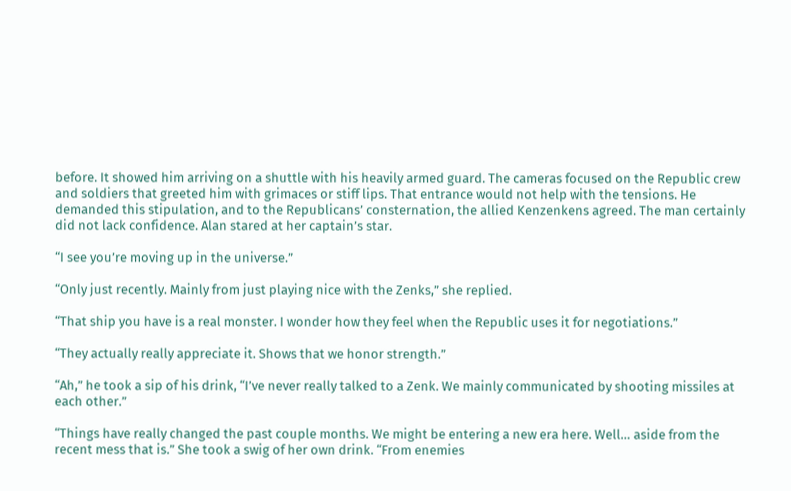before. It showed him arriving on a shuttle with his heavily armed guard. The cameras focused on the Republic crew and soldiers that greeted him with grimaces or stiff lips. That entrance would not help with the tensions. He demanded this stipulation, and to the Republicans’ consternation, the allied Kenzenkens agreed. The man certainly did not lack confidence. Alan stared at her captain’s star.

“I see you’re moving up in the universe.”

“Only just recently. Mainly from just playing nice with the Zenks,” she replied.

“That ship you have is a real monster. I wonder how they feel when the Republic uses it for negotiations.”

“They actually really appreciate it. Shows that we honor strength.”

“Ah,” he took a sip of his drink, “I’ve never really talked to a Zenk. We mainly communicated by shooting missiles at each other.”

“Things have really changed the past couple months. We might be entering a new era here. Well… aside from the recent mess that is.” She took a swig of her own drink. “From enemies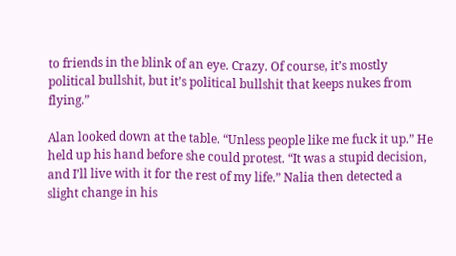to friends in the blink of an eye. Crazy. Of course, it’s mostly political bullshit, but it’s political bullshit that keeps nukes from flying.”

Alan looked down at the table. “Unless people like me fuck it up.” He held up his hand before she could protest. “It was a stupid decision, and I’ll live with it for the rest of my life.” Nalia then detected a slight change in his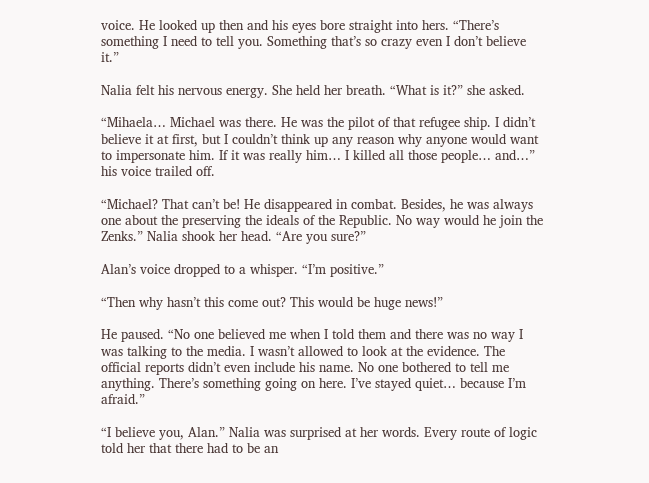voice. He looked up then and his eyes bore straight into hers. “There’s something I need to tell you. Something that’s so crazy even I don’t believe it.”

Nalia felt his nervous energy. She held her breath. “What is it?” she asked.

“Mihaela… Michael was there. He was the pilot of that refugee ship. I didn’t believe it at first, but I couldn’t think up any reason why anyone would want to impersonate him. If it was really him… I killed all those people… and…” his voice trailed off.

“Michael? That can’t be! He disappeared in combat. Besides, he was always one about the preserving the ideals of the Republic. No way would he join the Zenks.” Nalia shook her head. “Are you sure?”

Alan’s voice dropped to a whisper. “I’m positive.”

“Then why hasn’t this come out? This would be huge news!”

He paused. “No one believed me when I told them and there was no way I was talking to the media. I wasn’t allowed to look at the evidence. The official reports didn’t even include his name. No one bothered to tell me anything. There’s something going on here. I’ve stayed quiet… because I’m afraid.”

“I believe you, Alan.” Nalia was surprised at her words. Every route of logic told her that there had to be an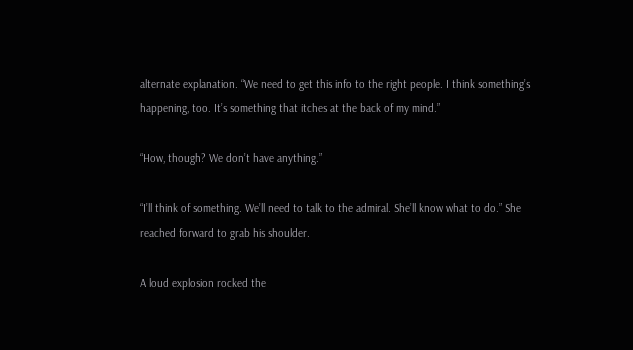alternate explanation. “We need to get this info to the right people. I think something’s happening, too. It’s something that itches at the back of my mind.”

“How, though? We don’t have anything.”

“I’ll think of something. We’ll need to talk to the admiral. She’ll know what to do.” She reached forward to grab his shoulder.

A loud explosion rocked the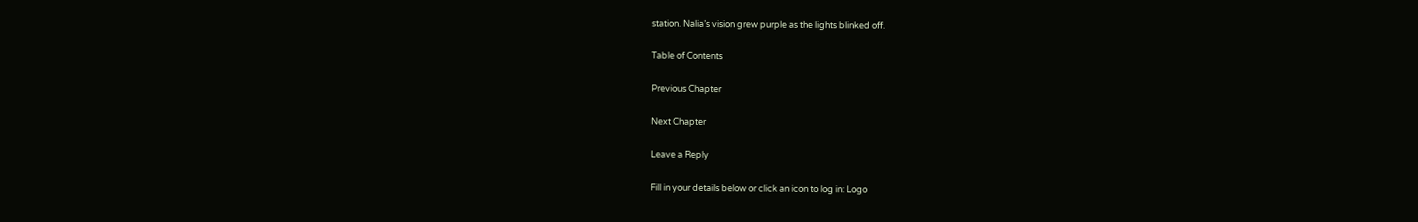station. Nalia’s vision grew purple as the lights blinked off.

Table of Contents

Previous Chapter

Next Chapter

Leave a Reply

Fill in your details below or click an icon to log in: Logo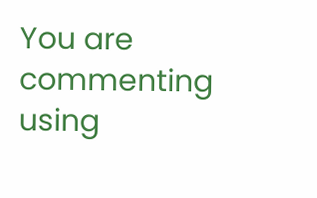You are commenting using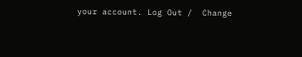your account. Log Out /  Change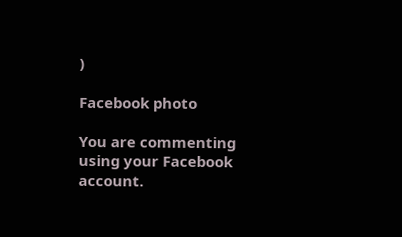)

Facebook photo

You are commenting using your Facebook account.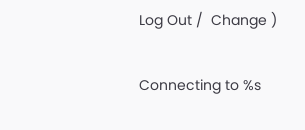Log Out /  Change )

Connecting to %s